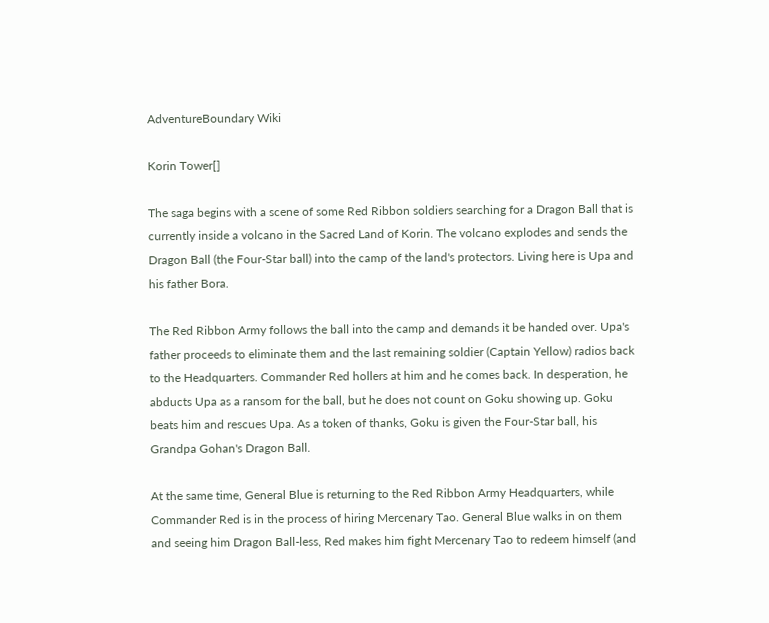AdventureBoundary Wiki

Korin Tower[]

The saga begins with a scene of some Red Ribbon soldiers searching for a Dragon Ball that is currently inside a volcano in the Sacred Land of Korin. The volcano explodes and sends the Dragon Ball (the Four-Star ball) into the camp of the land's protectors. Living here is Upa and his father Bora.

The Red Ribbon Army follows the ball into the camp and demands it be handed over. Upa's father proceeds to eliminate them and the last remaining soldier (Captain Yellow) radios back to the Headquarters. Commander Red hollers at him and he comes back. In desperation, he abducts Upa as a ransom for the ball, but he does not count on Goku showing up. Goku beats him and rescues Upa. As a token of thanks, Goku is given the Four-Star ball, his Grandpa Gohan's Dragon Ball.

At the same time, General Blue is returning to the Red Ribbon Army Headquarters, while Commander Red is in the process of hiring Mercenary Tao. General Blue walks in on them and seeing him Dragon Ball-less, Red makes him fight Mercenary Tao to redeem himself (and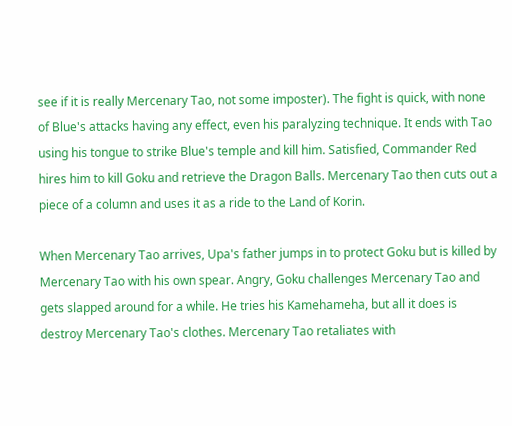see if it is really Mercenary Tao, not some imposter). The fight is quick, with none of Blue's attacks having any effect, even his paralyzing technique. It ends with Tao using his tongue to strike Blue's temple and kill him. Satisfied, Commander Red hires him to kill Goku and retrieve the Dragon Balls. Mercenary Tao then cuts out a piece of a column and uses it as a ride to the Land of Korin.

When Mercenary Tao arrives, Upa's father jumps in to protect Goku but is killed by Mercenary Tao with his own spear. Angry, Goku challenges Mercenary Tao and gets slapped around for a while. He tries his Kamehameha, but all it does is destroy Mercenary Tao's clothes. Mercenary Tao retaliates with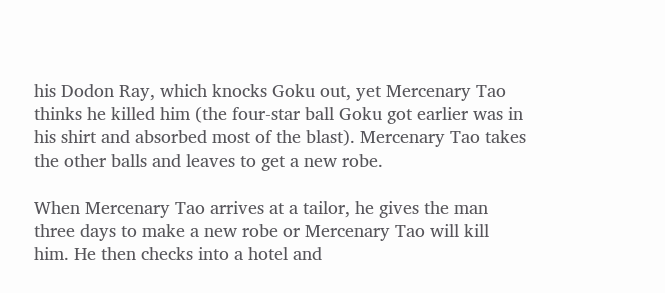his Dodon Ray, which knocks Goku out, yet Mercenary Tao thinks he killed him (the four-star ball Goku got earlier was in his shirt and absorbed most of the blast). Mercenary Tao takes the other balls and leaves to get a new robe.

When Mercenary Tao arrives at a tailor, he gives the man three days to make a new robe or Mercenary Tao will kill him. He then checks into a hotel and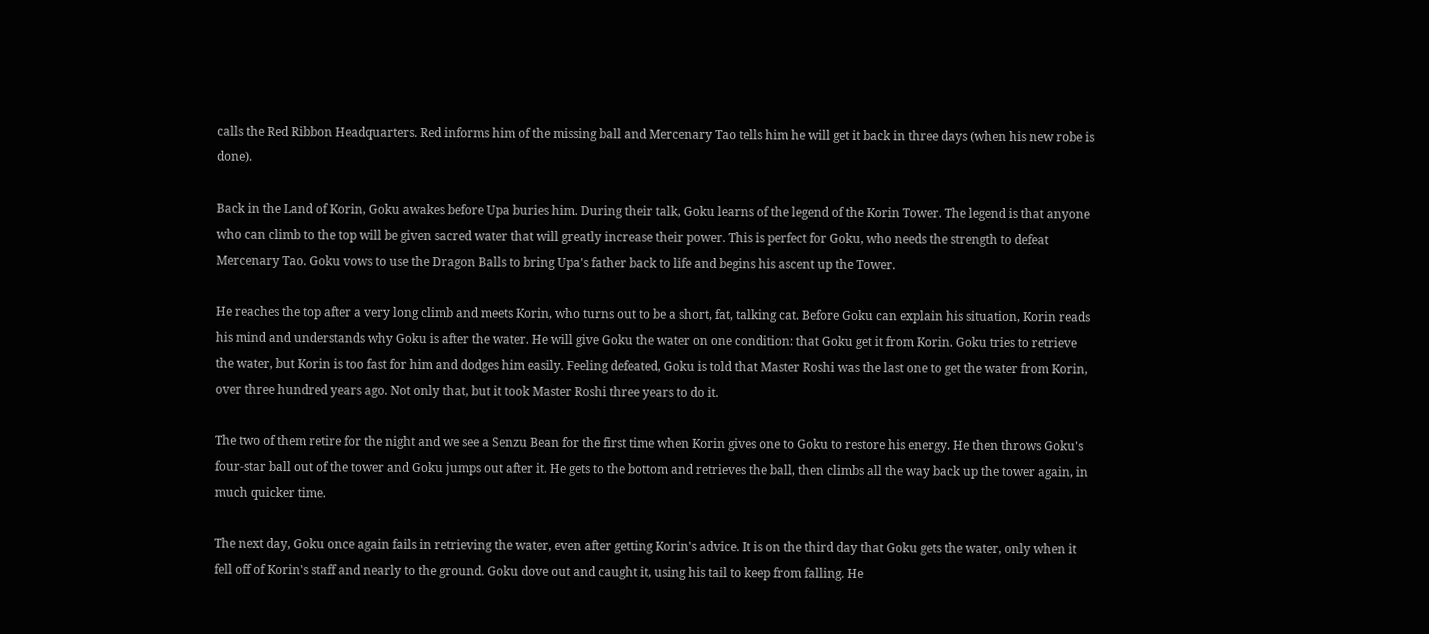calls the Red Ribbon Headquarters. Red informs him of the missing ball and Mercenary Tao tells him he will get it back in three days (when his new robe is done).

Back in the Land of Korin, Goku awakes before Upa buries him. During their talk, Goku learns of the legend of the Korin Tower. The legend is that anyone who can climb to the top will be given sacred water that will greatly increase their power. This is perfect for Goku, who needs the strength to defeat Mercenary Tao. Goku vows to use the Dragon Balls to bring Upa's father back to life and begins his ascent up the Tower.

He reaches the top after a very long climb and meets Korin, who turns out to be a short, fat, talking cat. Before Goku can explain his situation, Korin reads his mind and understands why Goku is after the water. He will give Goku the water on one condition: that Goku get it from Korin. Goku tries to retrieve the water, but Korin is too fast for him and dodges him easily. Feeling defeated, Goku is told that Master Roshi was the last one to get the water from Korin, over three hundred years ago. Not only that, but it took Master Roshi three years to do it.

The two of them retire for the night and we see a Senzu Bean for the first time when Korin gives one to Goku to restore his energy. He then throws Goku's four-star ball out of the tower and Goku jumps out after it. He gets to the bottom and retrieves the ball, then climbs all the way back up the tower again, in much quicker time.

The next day, Goku once again fails in retrieving the water, even after getting Korin's advice. It is on the third day that Goku gets the water, only when it fell off of Korin's staff and nearly to the ground. Goku dove out and caught it, using his tail to keep from falling. He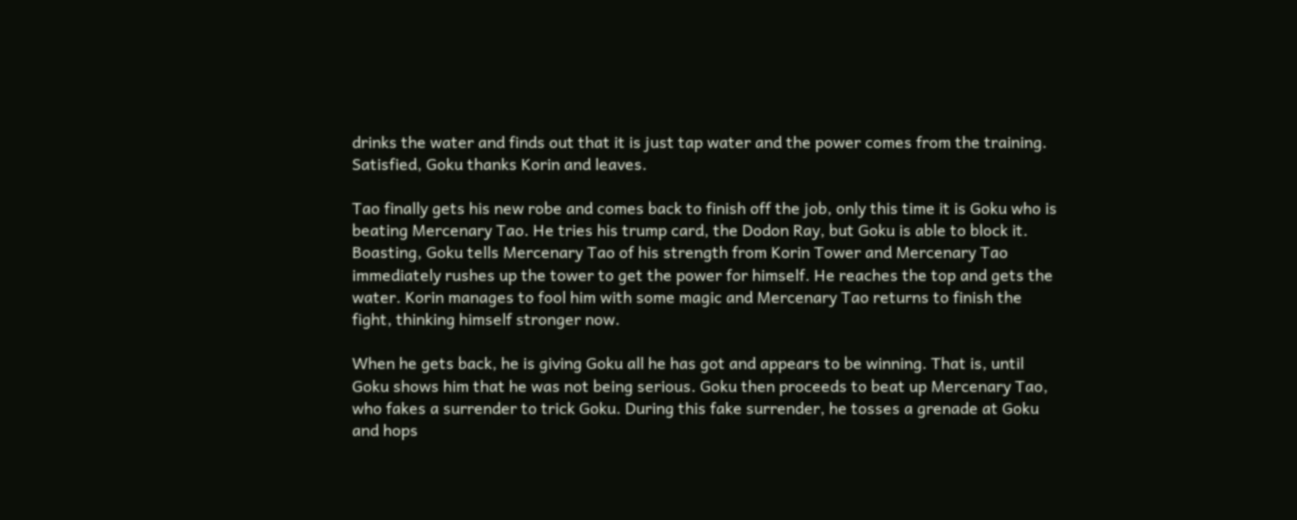drinks the water and finds out that it is just tap water and the power comes from the training. Satisfied, Goku thanks Korin and leaves.

Tao finally gets his new robe and comes back to finish off the job, only this time it is Goku who is beating Mercenary Tao. He tries his trump card, the Dodon Ray, but Goku is able to block it. Boasting, Goku tells Mercenary Tao of his strength from Korin Tower and Mercenary Tao immediately rushes up the tower to get the power for himself. He reaches the top and gets the water. Korin manages to fool him with some magic and Mercenary Tao returns to finish the fight, thinking himself stronger now.

When he gets back, he is giving Goku all he has got and appears to be winning. That is, until Goku shows him that he was not being serious. Goku then proceeds to beat up Mercenary Tao, who fakes a surrender to trick Goku. During this fake surrender, he tosses a grenade at Goku and hops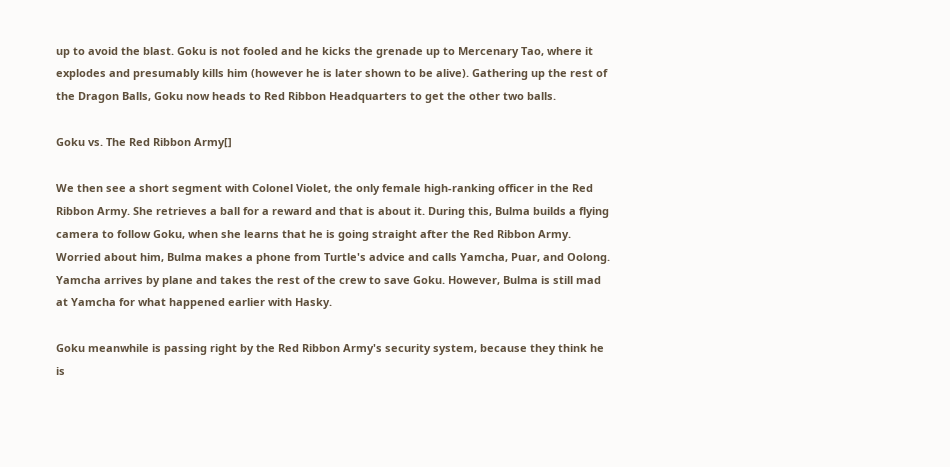up to avoid the blast. Goku is not fooled and he kicks the grenade up to Mercenary Tao, where it explodes and presumably kills him (however he is later shown to be alive). Gathering up the rest of the Dragon Balls, Goku now heads to Red Ribbon Headquarters to get the other two balls.

Goku vs. The Red Ribbon Army[]

We then see a short segment with Colonel Violet, the only female high-ranking officer in the Red Ribbon Army. She retrieves a ball for a reward and that is about it. During this, Bulma builds a flying camera to follow Goku, when she learns that he is going straight after the Red Ribbon Army. Worried about him, Bulma makes a phone from Turtle's advice and calls Yamcha, Puar, and Oolong. Yamcha arrives by plane and takes the rest of the crew to save Goku. However, Bulma is still mad at Yamcha for what happened earlier with Hasky.

Goku meanwhile is passing right by the Red Ribbon Army's security system, because they think he is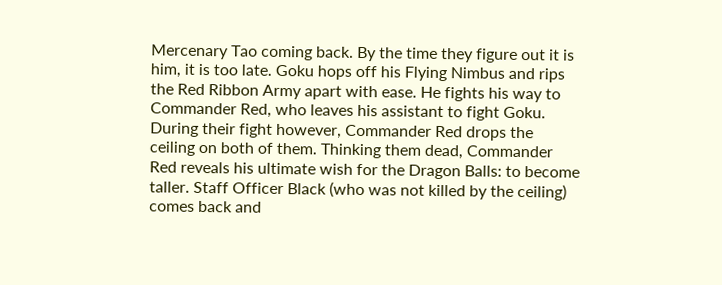Mercenary Tao coming back. By the time they figure out it is him, it is too late. Goku hops off his Flying Nimbus and rips the Red Ribbon Army apart with ease. He fights his way to Commander Red, who leaves his assistant to fight Goku. During their fight however, Commander Red drops the ceiling on both of them. Thinking them dead, Commander Red reveals his ultimate wish for the Dragon Balls: to become taller. Staff Officer Black (who was not killed by the ceiling) comes back and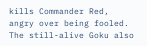kills Commander Red, angry over being fooled. The still-alive Goku also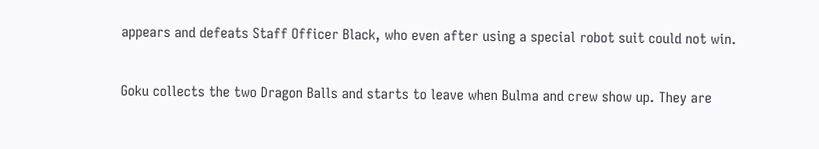appears and defeats Staff Officer Black, who even after using a special robot suit could not win.

Goku collects the two Dragon Balls and starts to leave when Bulma and crew show up. They are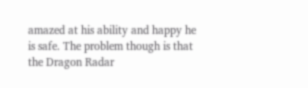amazed at his ability and happy he is safe. The problem though is that the Dragon Radar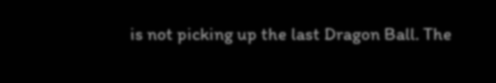is not picking up the last Dragon Ball. The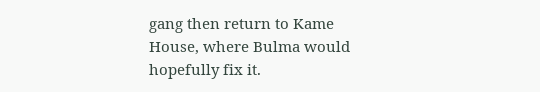gang then return to Kame House, where Bulma would hopefully fix it.